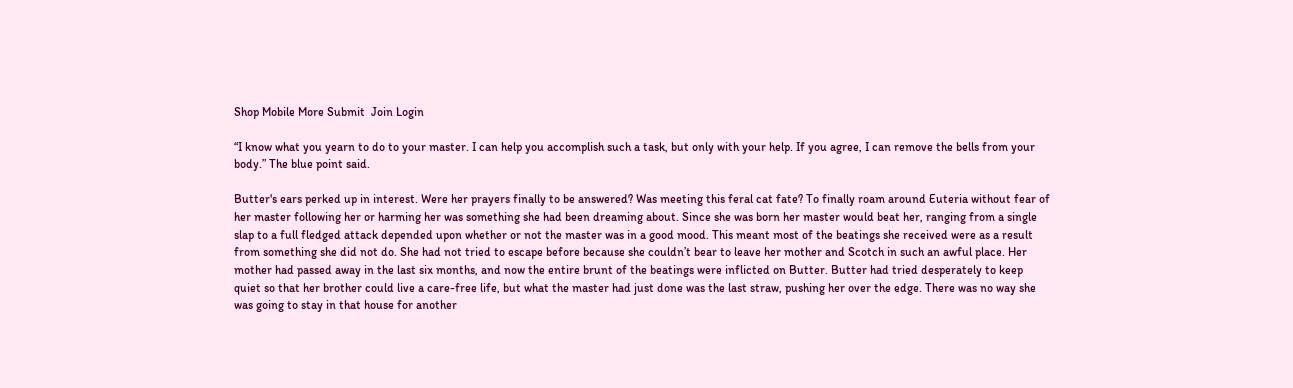Shop Mobile More Submit  Join Login

“I know what you yearn to do to your master. I can help you accomplish such a task, but only with your help. If you agree, I can remove the bells from your body.” The blue point said.

Butter's ears perked up in interest. Were her prayers finally to be answered? Was meeting this feral cat fate? To finally roam around Euteria without fear of her master following her or harming her was something she had been dreaming about. Since she was born her master would beat her, ranging from a single slap to a full fledged attack depended upon whether or not the master was in a good mood. This meant most of the beatings she received were as a result from something she did not do. She had not tried to escape before because she couldn’t bear to leave her mother and Scotch in such an awful place. Her mother had passed away in the last six months, and now the entire brunt of the beatings were inflicted on Butter. Butter had tried desperately to keep quiet so that her brother could live a care-free life, but what the master had just done was the last straw, pushing her over the edge. There was no way she was going to stay in that house for another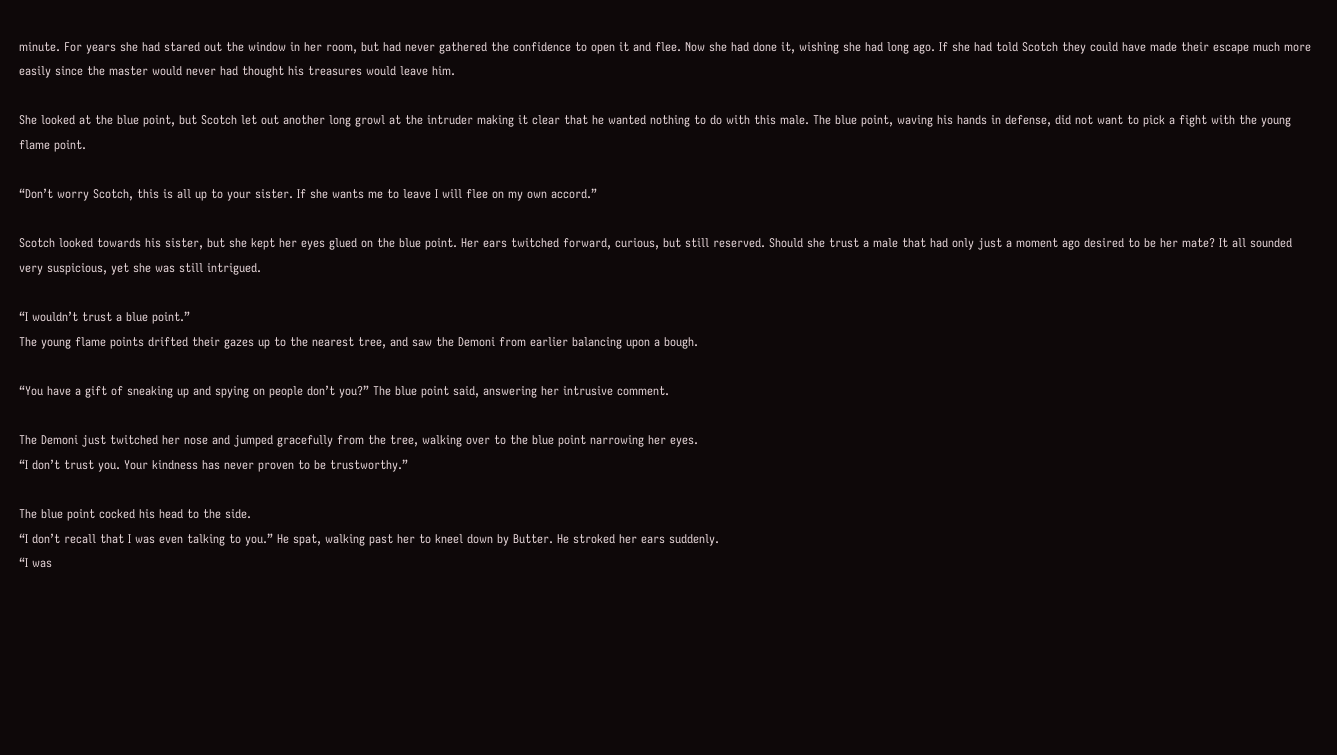minute. For years she had stared out the window in her room, but had never gathered the confidence to open it and flee. Now she had done it, wishing she had long ago. If she had told Scotch they could have made their escape much more easily since the master would never had thought his treasures would leave him.

She looked at the blue point, but Scotch let out another long growl at the intruder making it clear that he wanted nothing to do with this male. The blue point, waving his hands in defense, did not want to pick a fight with the young flame point.

“Don’t worry Scotch, this is all up to your sister. If she wants me to leave I will flee on my own accord.”

Scotch looked towards his sister, but she kept her eyes glued on the blue point. Her ears twitched forward, curious, but still reserved. Should she trust a male that had only just a moment ago desired to be her mate? It all sounded very suspicious, yet she was still intrigued.

“I wouldn’t trust a blue point.”
The young flame points drifted their gazes up to the nearest tree, and saw the Demoni from earlier balancing upon a bough.

“You have a gift of sneaking up and spying on people don’t you?” The blue point said, answering her intrusive comment.

The Demoni just twitched her nose and jumped gracefully from the tree, walking over to the blue point narrowing her eyes.
“I don’t trust you. Your kindness has never proven to be trustworthy.”

The blue point cocked his head to the side.
“I don’t recall that I was even talking to you.” He spat, walking past her to kneel down by Butter. He stroked her ears suddenly.
“I was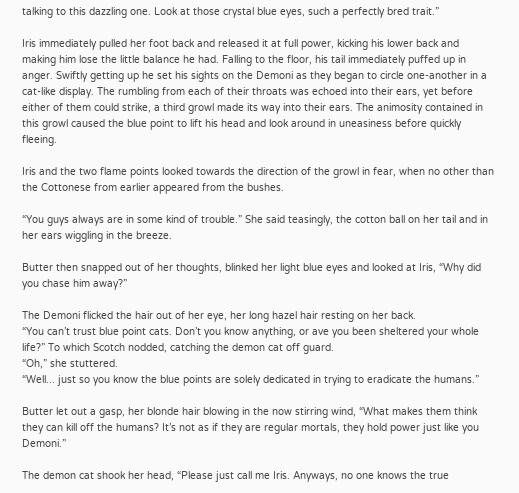talking to this dazzling one. Look at those crystal blue eyes, such a perfectly bred trait.”

Iris immediately pulled her foot back and released it at full power, kicking his lower back and making him lose the little balance he had. Falling to the floor, his tail immediately puffed up in anger. Swiftly getting up he set his sights on the Demoni as they began to circle one-another in a cat-like display. The rumbling from each of their throats was echoed into their ears, yet before either of them could strike, a third growl made its way into their ears. The animosity contained in this growl caused the blue point to lift his head and look around in uneasiness before quickly fleeing.

Iris and the two flame points looked towards the direction of the growl in fear, when no other than the Cottonese from earlier appeared from the bushes.

“You guys always are in some kind of trouble.” She said teasingly, the cotton ball on her tail and in her ears wiggling in the breeze.

Butter then snapped out of her thoughts, blinked her light blue eyes and looked at Iris, “Why did you chase him away?”

The Demoni flicked the hair out of her eye, her long hazel hair resting on her back.
“You can’t trust blue point cats. Don’t you know anything, or ave you been sheltered your whole life?” To which Scotch nodded, catching the demon cat off guard.
“Oh,” she stuttered.
“Well... just so you know the blue points are solely dedicated in trying to eradicate the humans.”

Butter let out a gasp, her blonde hair blowing in the now stirring wind, “What makes them think they can kill off the humans? It’s not as if they are regular mortals, they hold power just like you Demoni.”

The demon cat shook her head, “Please just call me Iris. Anyways, no one knows the true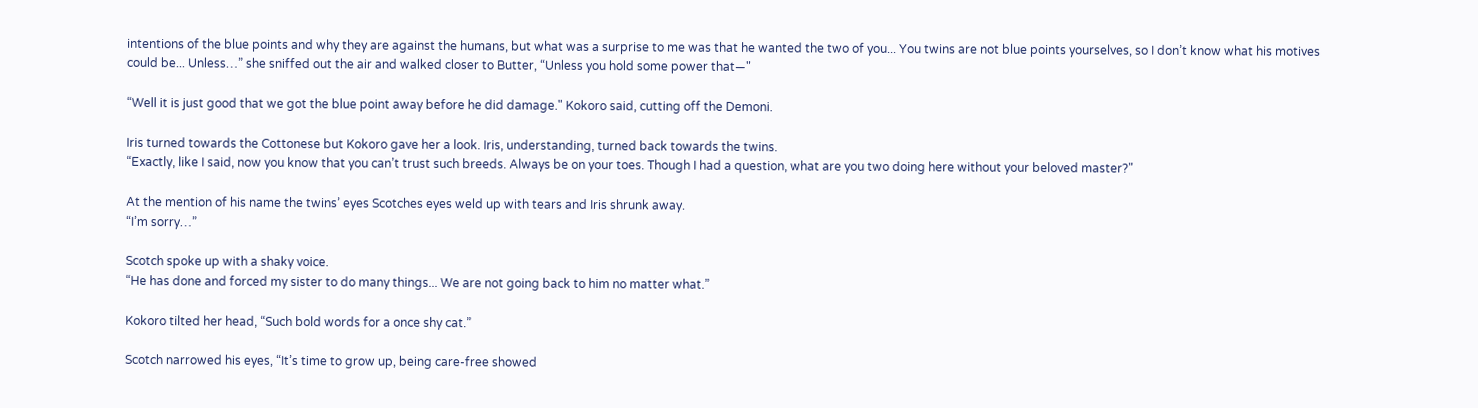intentions of the blue points and why they are against the humans, but what was a surprise to me was that he wanted the two of you... You twins are not blue points yourselves, so I don’t know what his motives could be... Unless…” she sniffed out the air and walked closer to Butter, “Unless you hold some power that—"

“Well it is just good that we got the blue point away before he did damage." Kokoro said, cutting off the Demoni.

Iris turned towards the Cottonese but Kokoro gave her a look. Iris, understanding, turned back towards the twins.
“Exactly, like I said, now you know that you can’t trust such breeds. Always be on your toes. Though I had a question, what are you two doing here without your beloved master?"

At the mention of his name the twins’ eyes Scotches eyes weld up with tears and Iris shrunk away.
“I’m sorry…”

Scotch spoke up with a shaky voice.
“He has done and forced my sister to do many things... We are not going back to him no matter what.”

Kokoro tilted her head, “Such bold words for a once shy cat.”

Scotch narrowed his eyes, “It’s time to grow up, being care-free showed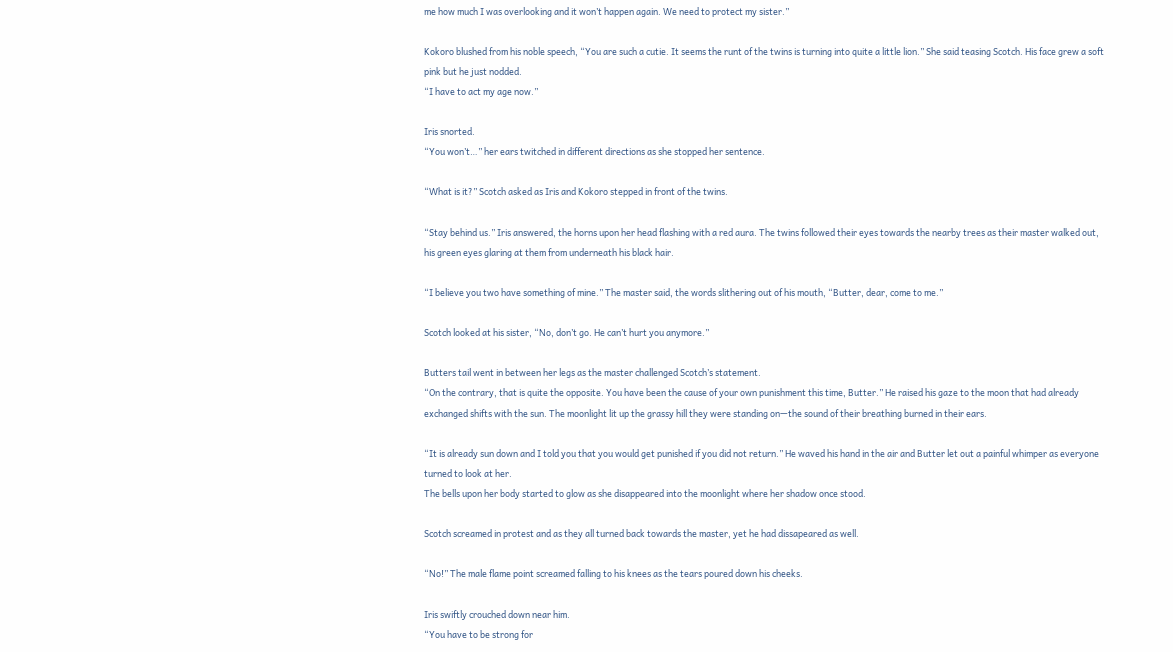me how much I was overlooking and it won’t happen again. We need to protect my sister.”

Kokoro blushed from his noble speech, “You are such a cutie. It seems the runt of the twins is turning into quite a little lion.” She said teasing Scotch. His face grew a soft pink but he just nodded.
“I have to act my age now.”

Iris snorted.
“You won’t…” her ears twitched in different directions as she stopped her sentence.

“What is it?” Scotch asked as Iris and Kokoro stepped in front of the twins.

“Stay behind us.” Iris answered, the horns upon her head flashing with a red aura. The twins followed their eyes towards the nearby trees as their master walked out, his green eyes glaring at them from underneath his black hair.

“I believe you two have something of mine.” The master said, the words slithering out of his mouth, “Butter, dear, come to me.”

Scotch looked at his sister, “No, don’t go. He can’t hurt you anymore.”

Butters tail went in between her legs as the master challenged Scotch’s statement.
“On the contrary, that is quite the opposite. You have been the cause of your own punishment this time, Butter.” He raised his gaze to the moon that had already exchanged shifts with the sun. The moonlight lit up the grassy hill they were standing on—the sound of their breathing burned in their ears.

“It is already sun down and I told you that you would get punished if you did not return.” He waved his hand in the air and Butter let out a painful whimper as everyone turned to look at her.
The bells upon her body started to glow as she disappeared into the moonlight where her shadow once stood.

Scotch screamed in protest and as they all turned back towards the master, yet he had dissapeared as well.

“No!” The male flame point screamed falling to his knees as the tears poured down his cheeks.

Iris swiftly crouched down near him.
“You have to be strong for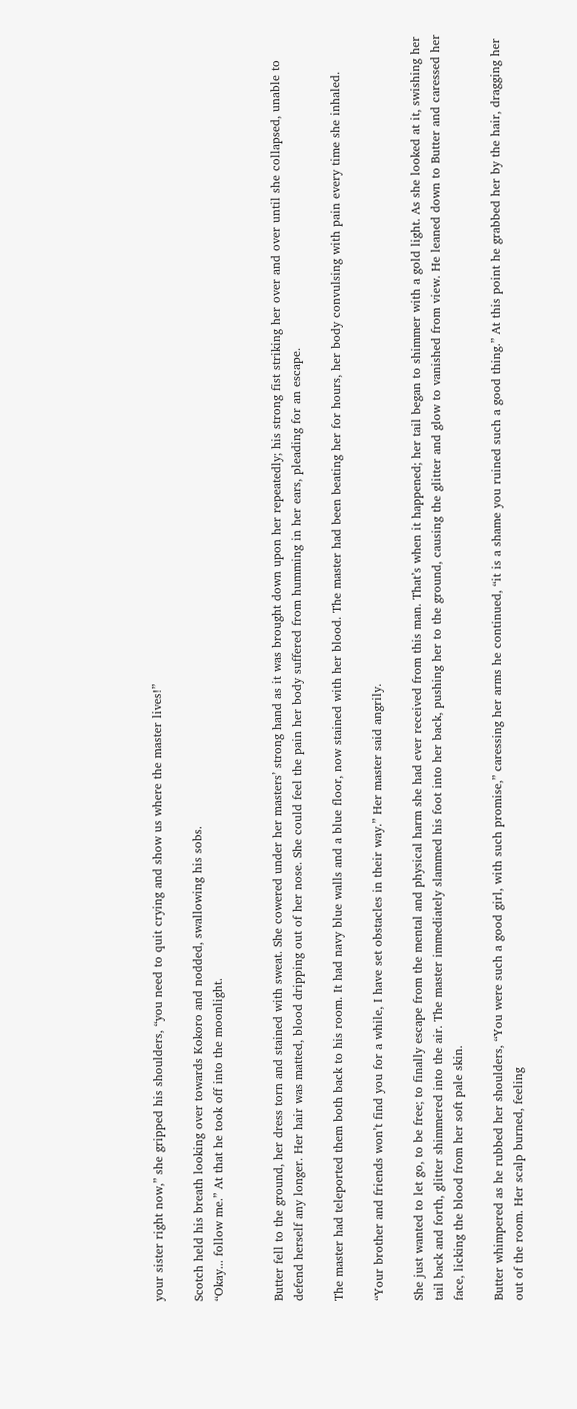your sister right now,” she gripped his shoulders, “you need to quit crying and show us where the master lives!”

Scotch held his breath looking over towards Kokoro and nodded, swallowing his sobs.
“Okay... follow me.” At that he took off into the moonlight.


Butter fell to the ground, her dress torn and stained with sweat. She cowered under her masters’ strong hand as it was brought down upon her repeatedly; his strong fist striking her over and over until she collapsed, unable to defend herself any longer. Her hair was matted, blood dripping out of her nose. She could feel the pain her body suffered from humming in her ears, pleading for an escape.

The master had teleported them both back to his room. It had navy blue walls and a blue floor, now stained with her blood. The master had been beating her for hours, her body convulsing with pain every time she inhaled.

“Your brother and friends won’t find you for a while, I have set obstacles in their way.” Her master said angrily.

She just wanted to let go, to be free; to finally escape from the mental and physical harm she had ever received from this man. That’s when it happened; her tail began to shimmer with a gold light. As she looked at it, swishing her tail back and forth, glitter shimmered into the air. The master immediately slammed his foot into her back, pushing her to the ground, causing the glitter and glow to vanished from view. He leaned down to Butter and caressed her face, licking the blood from her soft pale skin.

Butter whimpered as he rubbed her shoulders, “You were such a good girl, with such promise,” caressing her arms he continued, “it is a shame you ruined such a good thing.” At this point he grabbed her by the hair, dragging her out of the room. Her scalp burned, feeling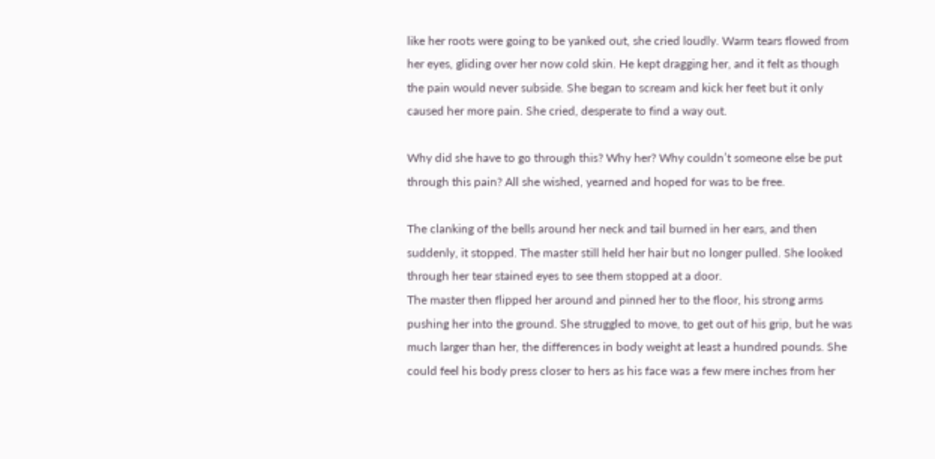like her roots were going to be yanked out, she cried loudly. Warm tears flowed from her eyes, gliding over her now cold skin. He kept dragging her, and it felt as though the pain would never subside. She began to scream and kick her feet but it only caused her more pain. She cried, desperate to find a way out.

Why did she have to go through this? Why her? Why couldn’t someone else be put through this pain? All she wished, yearned and hoped for was to be free.

The clanking of the bells around her neck and tail burned in her ears, and then suddenly, it stopped. The master still held her hair but no longer pulled. She looked through her tear stained eyes to see them stopped at a door.
The master then flipped her around and pinned her to the floor, his strong arms pushing her into the ground. She struggled to move, to get out of his grip, but he was much larger than her, the differences in body weight at least a hundred pounds. She could feel his body press closer to hers as his face was a few mere inches from her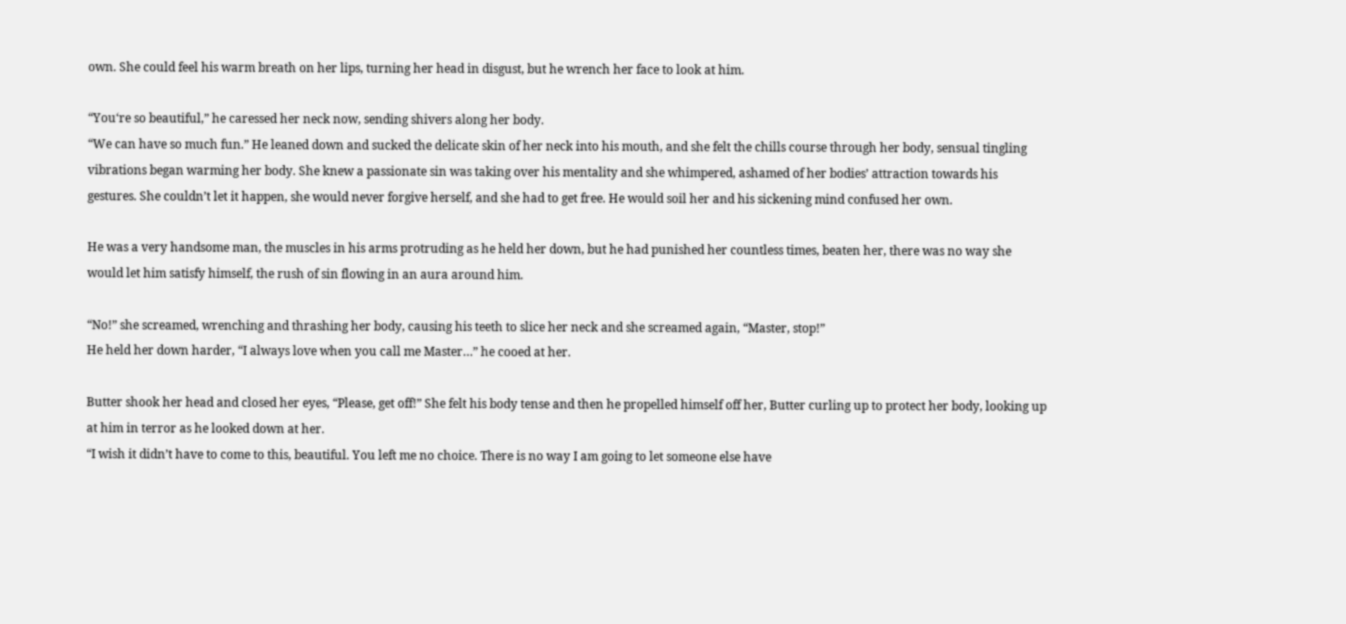own. She could feel his warm breath on her lips, turning her head in disgust, but he wrench her face to look at him.

“You‘re so beautiful,” he caressed her neck now, sending shivers along her body.
“We can have so much fun.” He leaned down and sucked the delicate skin of her neck into his mouth, and she felt the chills course through her body, sensual tingling vibrations began warming her body. She knew a passionate sin was taking over his mentality and she whimpered, ashamed of her bodies’ attraction towards his gestures. She couldn’t let it happen, she would never forgive herself, and she had to get free. He would soil her and his sickening mind confused her own.

He was a very handsome man, the muscles in his arms protruding as he held her down, but he had punished her countless times, beaten her, there was no way she would let him satisfy himself, the rush of sin flowing in an aura around him.

“No!” she screamed, wrenching and thrashing her body, causing his teeth to slice her neck and she screamed again, “Master, stop!”
He held her down harder, “I always love when you call me Master…” he cooed at her.

Butter shook her head and closed her eyes, “Please, get off!” She felt his body tense and then he propelled himself off her, Butter curling up to protect her body, looking up at him in terror as he looked down at her.
“I wish it didn’t have to come to this, beautiful. You left me no choice. There is no way I am going to let someone else have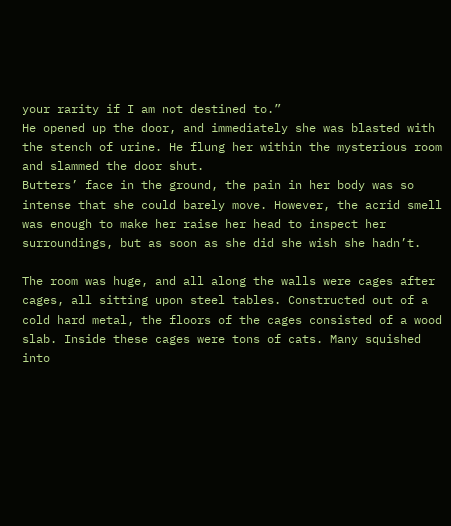your rarity if I am not destined to.”
He opened up the door, and immediately she was blasted with the stench of urine. He flung her within the mysterious room and slammed the door shut.
Butters’ face in the ground, the pain in her body was so intense that she could barely move. However, the acrid smell was enough to make her raise her head to inspect her surroundings, but as soon as she did she wish she hadn’t.

The room was huge, and all along the walls were cages after cages, all sitting upon steel tables. Constructed out of a cold hard metal, the floors of the cages consisted of a wood slab. Inside these cages were tons of cats. Many squished into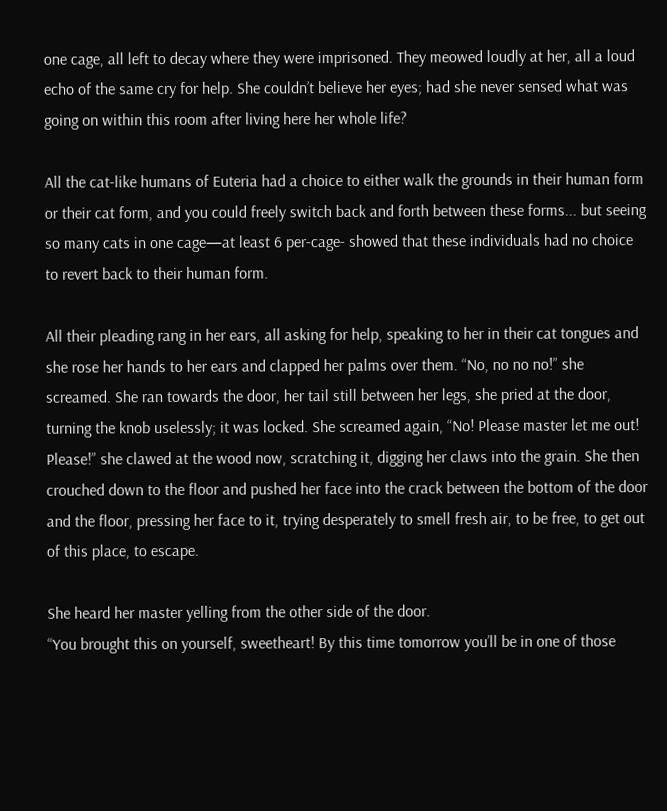one cage, all left to decay where they were imprisoned. They meowed loudly at her, all a loud echo of the same cry for help. She couldn’t believe her eyes; had she never sensed what was going on within this room after living here her whole life?

All the cat-like humans of Euteria had a choice to either walk the grounds in their human form or their cat form, and you could freely switch back and forth between these forms... but seeing so many cats in one cage—at least 6 per-cage- showed that these individuals had no choice to revert back to their human form.

All their pleading rang in her ears, all asking for help, speaking to her in their cat tongues and she rose her hands to her ears and clapped her palms over them. “No, no no no!” she screamed. She ran towards the door, her tail still between her legs, she pried at the door, turning the knob uselessly; it was locked. She screamed again, “No! Please master let me out! Please!” she clawed at the wood now, scratching it, digging her claws into the grain. She then crouched down to the floor and pushed her face into the crack between the bottom of the door and the floor, pressing her face to it, trying desperately to smell fresh air, to be free, to get out of this place, to escape.

She heard her master yelling from the other side of the door.
“You brought this on yourself, sweetheart! By this time tomorrow you’ll be in one of those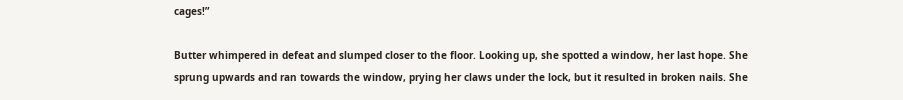cages!”

Butter whimpered in defeat and slumped closer to the floor. Looking up, she spotted a window, her last hope. She sprung upwards and ran towards the window, prying her claws under the lock, but it resulted in broken nails. She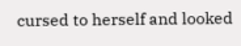cursed to herself and looked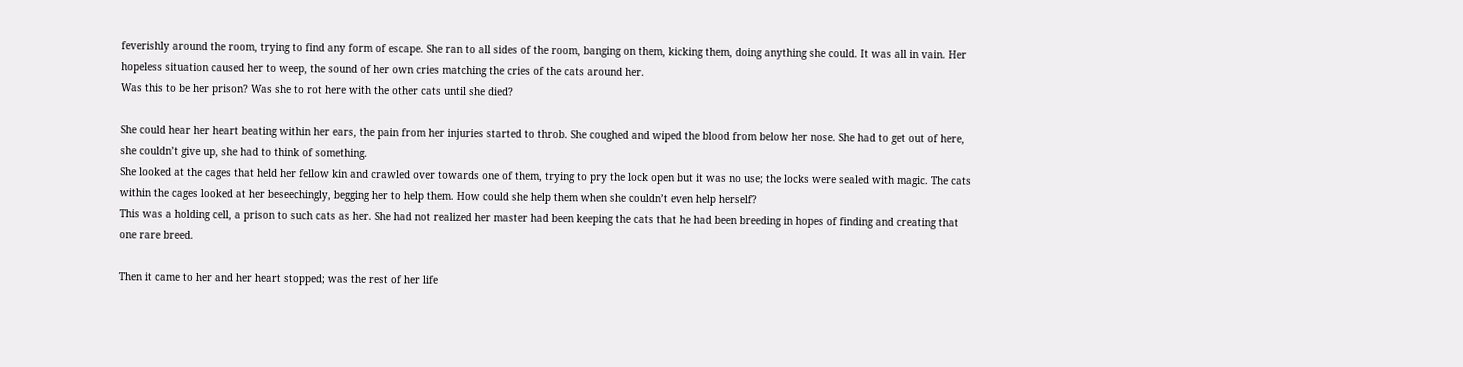feverishly around the room, trying to find any form of escape. She ran to all sides of the room, banging on them, kicking them, doing anything she could. It was all in vain. Her hopeless situation caused her to weep, the sound of her own cries matching the cries of the cats around her.
Was this to be her prison? Was she to rot here with the other cats until she died?

She could hear her heart beating within her ears, the pain from her injuries started to throb. She coughed and wiped the blood from below her nose. She had to get out of here, she couldn’t give up, she had to think of something.
She looked at the cages that held her fellow kin and crawled over towards one of them, trying to pry the lock open but it was no use; the locks were sealed with magic. The cats within the cages looked at her beseechingly, begging her to help them. How could she help them when she couldn’t even help herself?
This was a holding cell, a prison to such cats as her. She had not realized her master had been keeping the cats that he had been breeding in hopes of finding and creating that one rare breed.

Then it came to her and her heart stopped; was the rest of her life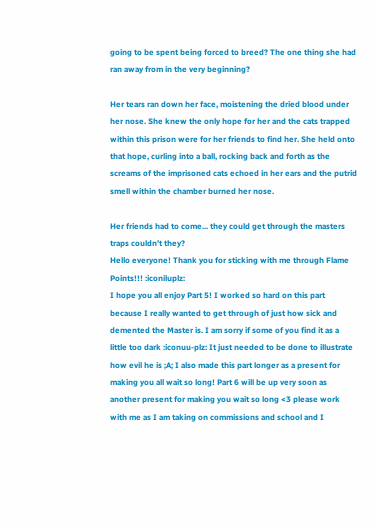going to be spent being forced to breed? The one thing she had ran away from in the very beginning?

Her tears ran down her face, moistening the dried blood under her nose. She knew the only hope for her and the cats trapped within this prison were for her friends to find her. She held onto that hope, curling into a ball, rocking back and forth as the screams of the imprisoned cats echoed in her ears and the putrid smell within the chamber burned her nose.

Her friends had to come... they could get through the masters traps couldn’t they?
Hello everyone! Thank you for sticking with me through Flame Points!!! :iconiluplz:
I hope you all enjoy Part 5! I worked so hard on this part because I really wanted to get through of just how sick and demented the Master is. I am sorry if some of you find it as a little too dark :iconuu-plz: It just needed to be done to illustrate how evil he is ;A; I also made this part longer as a present for making you all wait so long! Part 6 will be up very soon as another present for making you wait so long <3 please work with me as I am taking on commissions and school and I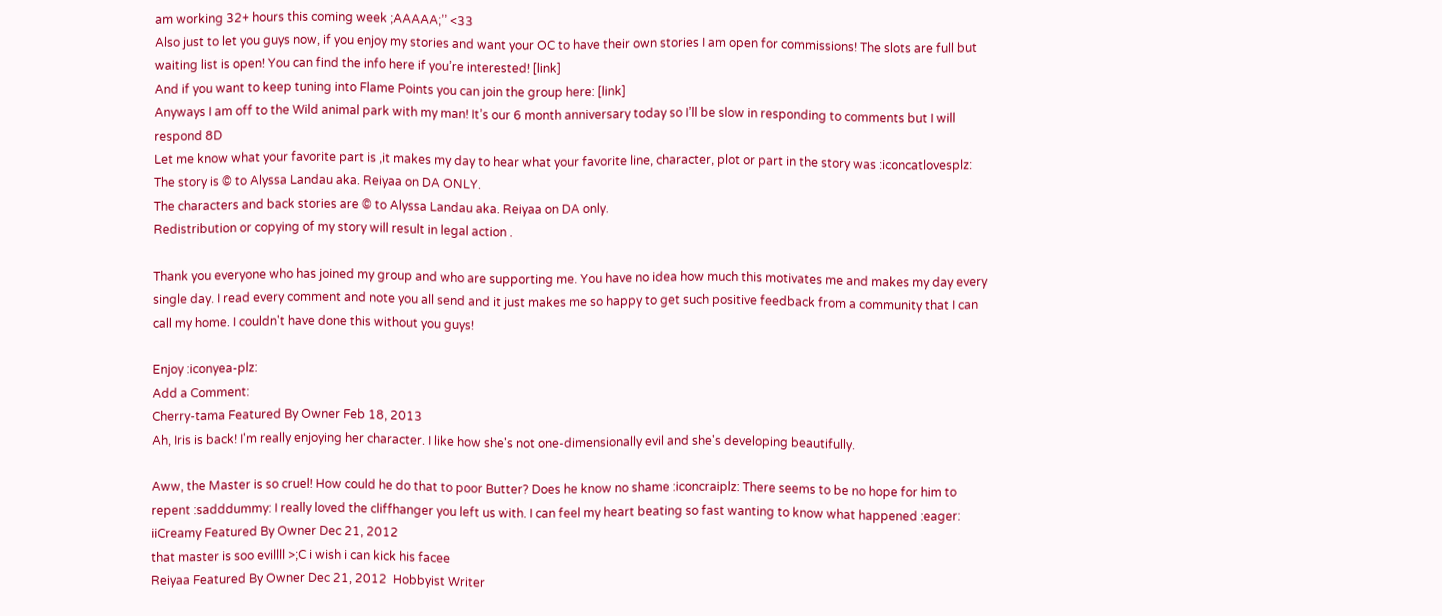am working 32+ hours this coming week ;AAAAA;’’ <33
Also just to let you guys now, if you enjoy my stories and want your OC to have their own stories I am open for commissions! The slots are full but waiting list is open! You can find the info here if you’re interested! [link]
And if you want to keep tuning into Flame Points you can join the group here: [link]
Anyways I am off to the Wild animal park with my man! It’s our 6 month anniversary today so I’ll be slow in responding to comments but I will respond 8D
Let me know what your favorite part is ,it makes my day to hear what your favorite line, character, plot or part in the story was :iconcatlovesplz:
The story is © to Alyssa Landau aka. Reiyaa on DA ONLY.
The characters and back stories are © to Alyssa Landau aka. Reiyaa on DA only.
Redistribution or copying of my story will result in legal action .

Thank you everyone who has joined my group and who are supporting me. You have no idea how much this motivates me and makes my day every single day. I read every comment and note you all send and it just makes me so happy to get such positive feedback from a community that I can call my home. I couldn't have done this without you guys!

Enjoy :iconyea-plz:
Add a Comment:
Cherry-tama Featured By Owner Feb 18, 2013
Ah, Iris is back! I'm really enjoying her character. I like how she's not one-dimensionally evil and she's developing beautifully.

Aww, the Master is so cruel! How could he do that to poor Butter? Does he know no shame :iconcraiplz: There seems to be no hope for him to repent :sadddummy: I really loved the cliffhanger you left us with. I can feel my heart beating so fast wanting to know what happened :eager:
iiCreamy Featured By Owner Dec 21, 2012
that master is soo evillll >;C i wish i can kick his facee
Reiyaa Featured By Owner Dec 21, 2012  Hobbyist Writer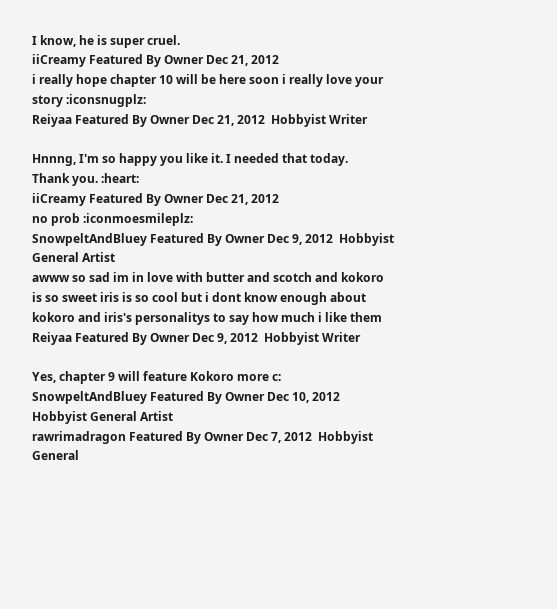I know, he is super cruel.
iiCreamy Featured By Owner Dec 21, 2012
i really hope chapter 10 will be here soon i really love your story :iconsnugplz:
Reiyaa Featured By Owner Dec 21, 2012  Hobbyist Writer

Hnnng, I'm so happy you like it. I needed that today.
Thank you. :heart:
iiCreamy Featured By Owner Dec 21, 2012
no prob :iconmoesmileplz:
SnowpeltAndBluey Featured By Owner Dec 9, 2012  Hobbyist General Artist
awww so sad im in love with butter and scotch and kokoro is so sweet iris is so cool but i dont know enough about kokoro and iris's personalitys to say how much i like them
Reiyaa Featured By Owner Dec 9, 2012  Hobbyist Writer

Yes, chapter 9 will feature Kokoro more c:
SnowpeltAndBluey Featured By Owner Dec 10, 2012  Hobbyist General Artist
rawrimadragon Featured By Owner Dec 7, 2012  Hobbyist General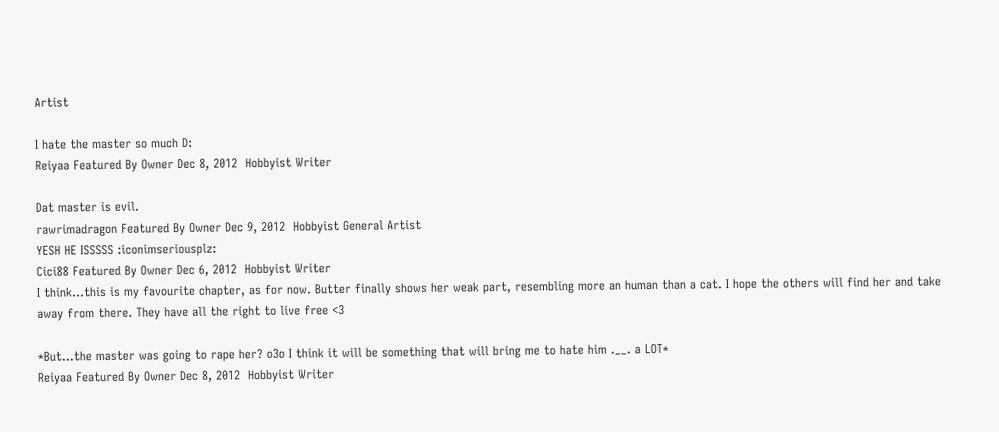Artist

I hate the master so much D:
Reiyaa Featured By Owner Dec 8, 2012  Hobbyist Writer

Dat master is evil.
rawrimadragon Featured By Owner Dec 9, 2012  Hobbyist General Artist
YESH HE ISSSSS :iconimseriousplz:
Cici88 Featured By Owner Dec 6, 2012  Hobbyist Writer
I think...this is my favourite chapter, as for now. Butter finally shows her weak part, resembling more an human than a cat. I hope the others will find her and take away from there. They have all the right to live free <3

*But...the master was going to rape her? o3o I think it will be something that will bring me to hate him .__. a LOT*
Reiyaa Featured By Owner Dec 8, 2012  Hobbyist Writer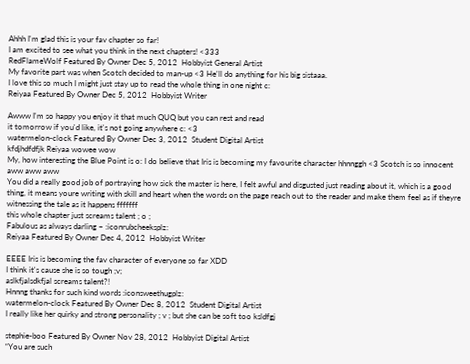Ahhh I'm glad this is your fav chapter so far!
I am excited to see what you think in the next chapters! <333
RedFlameWolf Featured By Owner Dec 5, 2012  Hobbyist General Artist
My favorite part was when Scotch decided to man-up <3 He'll do anything for his big sistaaa.
I love this so much I might just stay up to read the whole thing in one night c:
Reiyaa Featured By Owner Dec 5, 2012  Hobbyist Writer

Awww I'm so happy you enjoy it that much QUQ but you can rest and read
it tomorrow if you'd like, it's not going anywhere c: <3
watermelon-clock Featured By Owner Dec 3, 2012  Student Digital Artist
kfdjhdfdfjk Reiyaa wowee wow
My, how interesting the Blue Point is o: I do believe that Iris is becoming my favourite character hhnnggh <3 Scotch is so innocent aww aww aww
You did a really good job of portraying how sick the master is here, I felt awful and disgusted just reading about it, which is a good thing, it means youre writing with skill and heart when the words on the page reach out to the reader and make them feel as if theyre witnessing the tale as it happens fffffff
this whole chapter just screams talent ; o ;
Fabulous as always darling ~ :iconrubcheeksplz:
Reiyaa Featured By Owner Dec 4, 2012  Hobbyist Writer

EEEE Iris is becoming the fav character of everyone so far XDD
I think it's cause she is so tough ;v;
aslkfjalsdkfjal screams talent?!
Hnnng thanks for such kind words :iconsweethugplz:
watermelon-clock Featured By Owner Dec 8, 2012  Student Digital Artist
I really like her quirky and strong personality ; v ; but she can be soft too ksldfgj

stephie-boo Featured By Owner Nov 28, 2012  Hobbyist Digital Artist
“You are such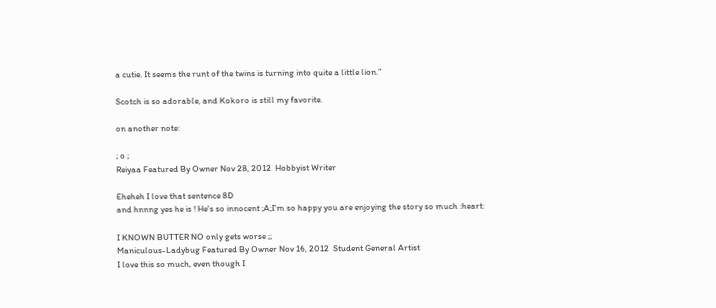a cutie. It seems the runt of the twins is turning into quite a little lion.”

Scotch is so adorable, and Kokoro is still my favorite.

on another note:

; o ;
Reiyaa Featured By Owner Nov 28, 2012  Hobbyist Writer

Eheheh I love that sentence 8D
and hnnng yes he is ! He's so innocent ;A;I'm so happy you are enjoying the story so much :heart:

I KNOWN BUTTER NO only gets worse ;;
Maniculous-Ladybug Featured By Owner Nov 16, 2012  Student General Artist
I love this so much, even though I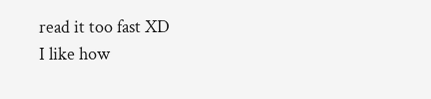read it too fast XD
I like how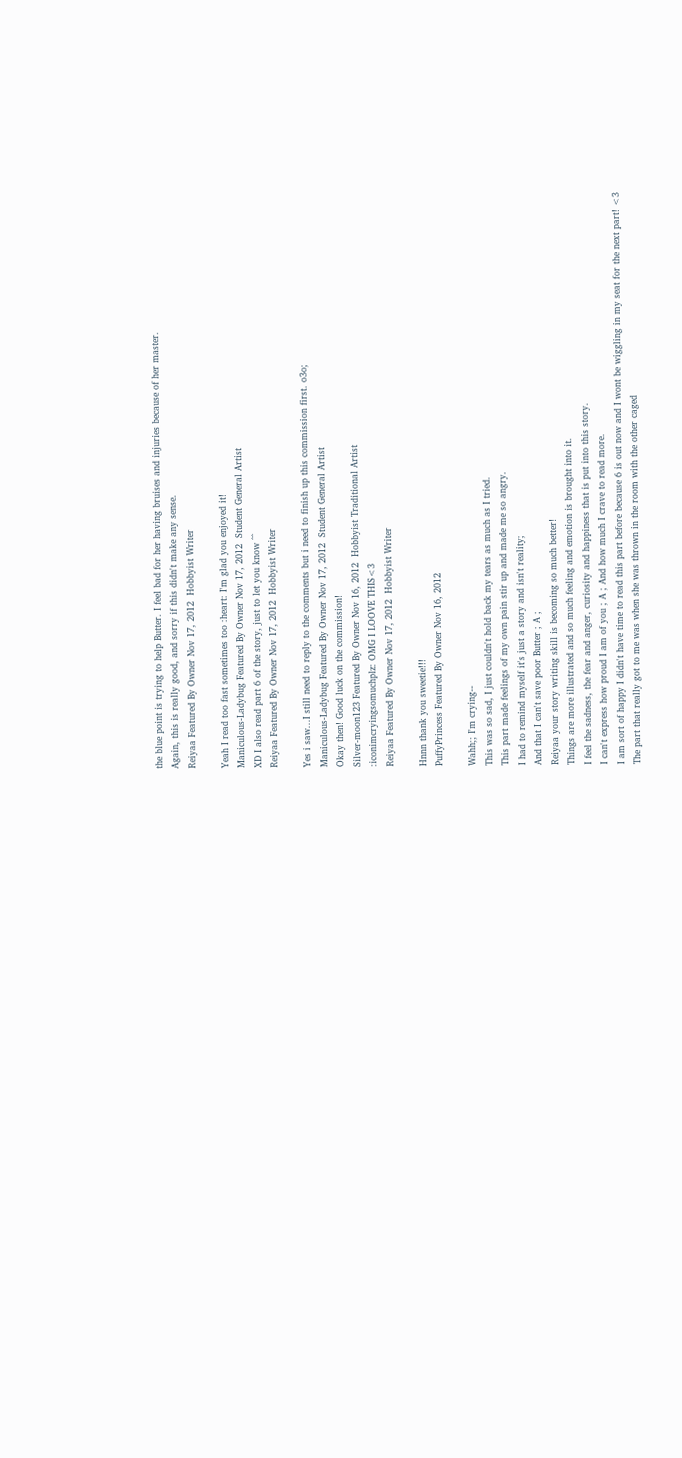the blue point is trying to help Butter. I feel bad for her having bruises and injuries because of her master.
Again, this is really good, and sorry if this didn't make any sense.
Reiyaa Featured By Owner Nov 17, 2012  Hobbyist Writer

Yeah I read too fast sometimes too :heart: I'm glad you enjoyed it!
Maniculous-Ladybug Featured By Owner Nov 17, 2012  Student General Artist
XD I also read part 6 of the story, just to let you know ^^
Reiyaa Featured By Owner Nov 17, 2012  Hobbyist Writer

Yes i saw...I still need to reply to the comments but i need to finish up this commission first. o3o;
Maniculous-Ladybug Featured By Owner Nov 17, 2012  Student General Artist
Okay then! Good luck on the commission!
Silver-moon123 Featured By Owner Nov 16, 2012  Hobbyist Traditional Artist
:iconimcryingsomuchplz: OMG I LOOVE THIS<3
Reiyaa Featured By Owner Nov 17, 2012  Hobbyist Writer

Hnnn thank you sweetie!!!
PuffyPrincess Featured By Owner Nov 16, 2012

Wahh;; I'm crying--
This was so sad, I just couldn't hold back my tears as much as I tried.
This part made feelings of my own pain stir up and made me so angry.
I had to remind myself it's just a story and isn't reality;
And that I can't save poor Butter ; A ;
Reiyaa your story writing skill is becoming so much better!
Things are more illustrated and so much feeling and emotion is brought into it.
I feel the sadness, the fear and anger, curiosity and happiness that is put into this story.
I can't express how proud I am of you ; A ; And how much I crave to read more.
I am sort of happy I didn't have time to read this part before because 6 is out now and I wont be wiggling in my seat for the next part! <3
The part that really got to me was when she was thrown in the room with the other caged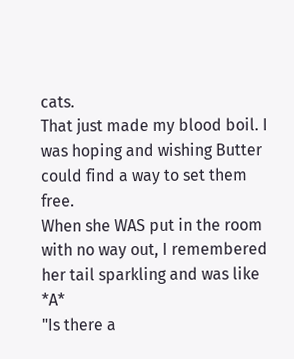cats.
That just made my blood boil. I was hoping and wishing Butter could find a way to set them free.
When she WAS put in the room with no way out, I remembered her tail sparkling and was like *A*
"Is there a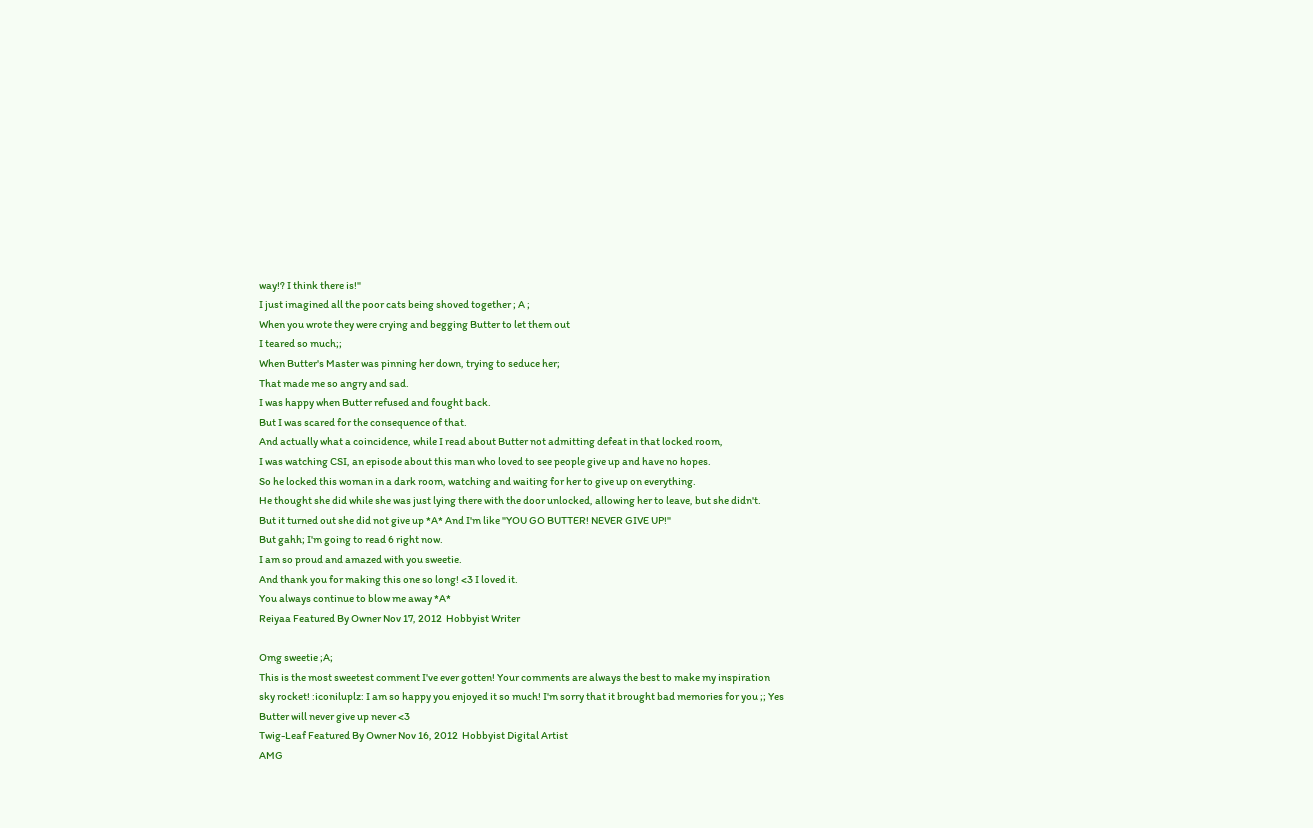way!? I think there is!"
I just imagined all the poor cats being shoved together ; A ;
When you wrote they were crying and begging Butter to let them out
I teared so much;;
When Butter's Master was pinning her down, trying to seduce her;
That made me so angry and sad.
I was happy when Butter refused and fought back.
But I was scared for the consequence of that.
And actually what a coincidence, while I read about Butter not admitting defeat in that locked room,
I was watching CSI, an episode about this man who loved to see people give up and have no hopes.
So he locked this woman in a dark room, watching and waiting for her to give up on everything.
He thought she did while she was just lying there with the door unlocked, allowing her to leave, but she didn't.
But it turned out she did not give up *A* And I'm like "YOU GO BUTTER! NEVER GIVE UP!"
But gahh; I'm going to read 6 right now.
I am so proud and amazed with you sweetie.
And thank you for making this one so long! <3 I loved it.
You always continue to blow me away *A*
Reiyaa Featured By Owner Nov 17, 2012  Hobbyist Writer

Omg sweetie ;A;
This is the most sweetest comment I've ever gotten! Your comments are always the best to make my inspiration sky rocket! :iconiluplz: I am so happy you enjoyed it so much! I'm sorry that it brought bad memories for you ;; Yes Butter will never give up never <3
Twig-Leaf Featured By Owner Nov 16, 2012  Hobbyist Digital Artist
AMG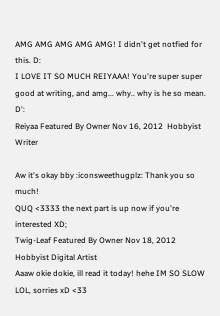AMG AMG AMG AMG AMG! I didn't get notfied for this. D:
I LOVE IT SO MUCH REIYAAA! You're super super good at writing, and amg... why.. why is he so mean. D':
Reiyaa Featured By Owner Nov 16, 2012  Hobbyist Writer

Aw it's okay bby :iconsweethugplz: Thank you so much!
QUQ <3333 the next part is up now if you're interested XD;
Twig-Leaf Featured By Owner Nov 18, 2012  Hobbyist Digital Artist
Aaaw okie dokie, ill read it today! hehe IM SO SLOW LOL, sorries xD <33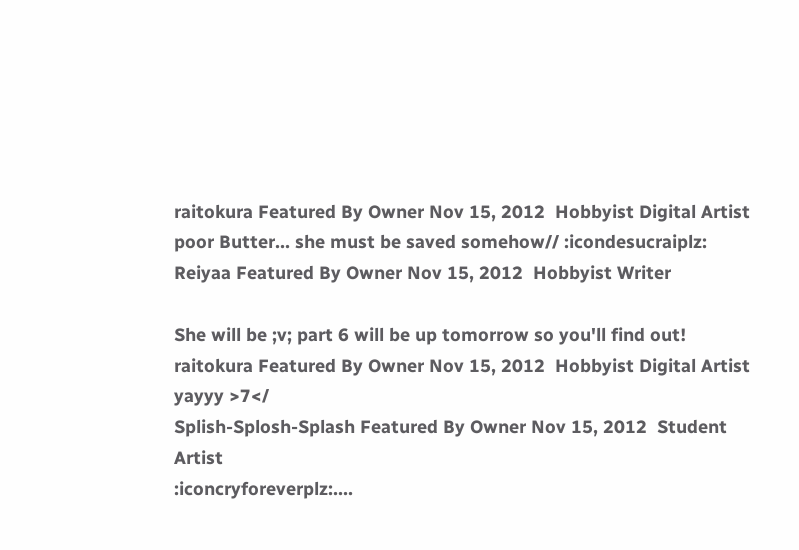raitokura Featured By Owner Nov 15, 2012  Hobbyist Digital Artist
poor Butter... she must be saved somehow// :icondesucraiplz:
Reiyaa Featured By Owner Nov 15, 2012  Hobbyist Writer

She will be ;v; part 6 will be up tomorrow so you'll find out!
raitokura Featured By Owner Nov 15, 2012  Hobbyist Digital Artist
yayyy >7</
Splish-Splosh-Splash Featured By Owner Nov 15, 2012  Student Artist
:iconcryforeverplz:....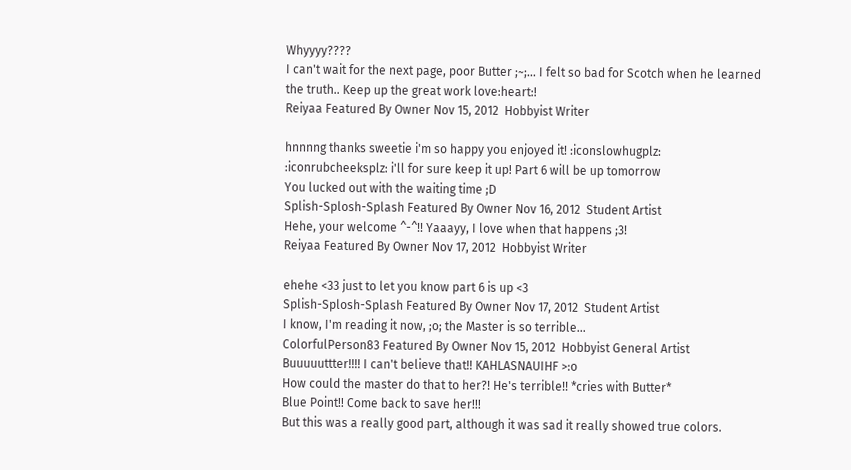Whyyyy????
I can't wait for the next page, poor Butter ;~;... I felt so bad for Scotch when he learned the truth.. Keep up the great work love:heart:!
Reiyaa Featured By Owner Nov 15, 2012  Hobbyist Writer

hnnnng thanks sweetie i'm so happy you enjoyed it! :iconslowhugplz:
:iconrubcheeksplz: i'll for sure keep it up! Part 6 will be up tomorrow
You lucked out with the waiting time ;D
Splish-Splosh-Splash Featured By Owner Nov 16, 2012  Student Artist
Hehe, your welcome ^-^!! Yaaayy, I love when that happens ;3!
Reiyaa Featured By Owner Nov 17, 2012  Hobbyist Writer

ehehe <33 just to let you know part 6 is up <3
Splish-Splosh-Splash Featured By Owner Nov 17, 2012  Student Artist
I know, I'm reading it now, ;o; the Master is so terrible...
ColorfulPerson83 Featured By Owner Nov 15, 2012  Hobbyist General Artist
Buuuuuttter!!!! I can't believe that!! KAHLASNAUIHF >:o
How could the master do that to her?! He's terrible!! *cries with Butter*
Blue Point!! Come back to save her!!!
But this was a really good part, although it was sad it really showed true colors.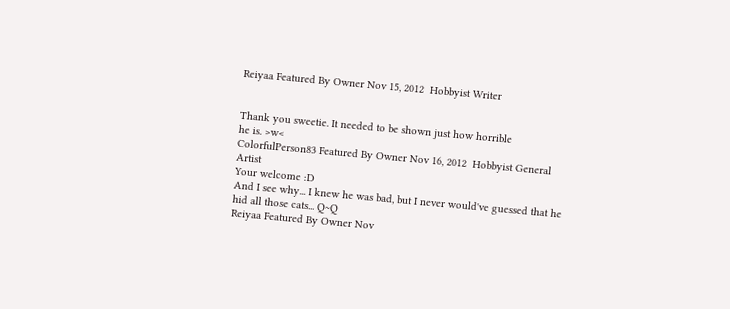Reiyaa Featured By Owner Nov 15, 2012  Hobbyist Writer


Thank you sweetie. It needed to be shown just how horrible
he is. >w<
ColorfulPerson83 Featured By Owner Nov 16, 2012  Hobbyist General Artist
Your welcome :D
And I see why... I knew he was bad, but I never would've guessed that he hid all those cats... Q~Q
Reiyaa Featured By Owner Nov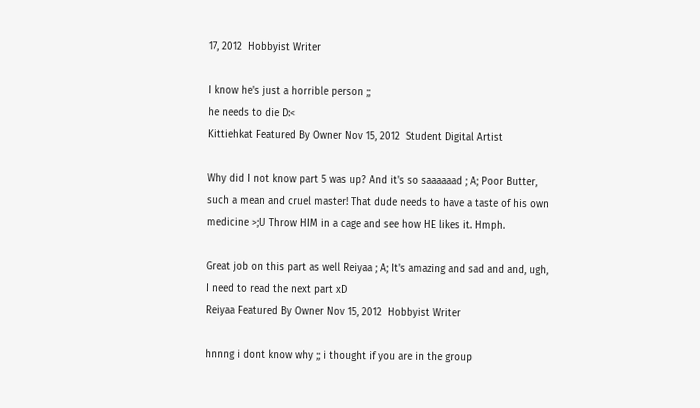17, 2012  Hobbyist Writer

I know he's just a horrible person ;;
he needs to die D:<
Kittiehkat Featured By Owner Nov 15, 2012  Student Digital Artist

Why did I not know part 5 was up? And it's so saaaaaad ; A; Poor Butter, such a mean and cruel master! That dude needs to have a taste of his own medicine >;U Throw HIM in a cage and see how HE likes it. Hmph.

Great job on this part as well Reiyaa ; A; It's amazing and sad and and, ugh, I need to read the next part xD
Reiyaa Featured By Owner Nov 15, 2012  Hobbyist Writer

hnnng i dont know why ;; i thought if you are in the group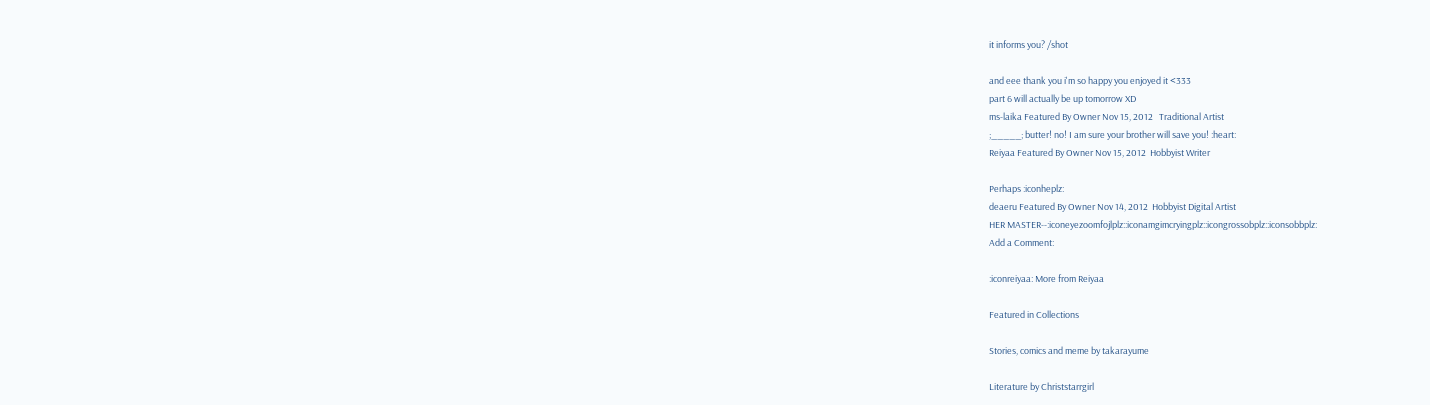it informs you? /shot

and eee thank you i'm so happy you enjoyed it <333
part 6 will actually be up tomorrow XD
ms-laika Featured By Owner Nov 15, 2012   Traditional Artist
;_____; butter! no! I am sure your brother will save you! :heart:
Reiyaa Featured By Owner Nov 15, 2012  Hobbyist Writer

Perhaps :iconheplz:
deaeru Featured By Owner Nov 14, 2012  Hobbyist Digital Artist
HER MASTER--:iconeyezoomfojlplz::iconamgimcryingplz::icongrossobplz::iconsobbplz:
Add a Comment:

:iconreiyaa: More from Reiyaa

Featured in Collections

Stories, comics and meme by takarayume

Literature by Christstarrgirl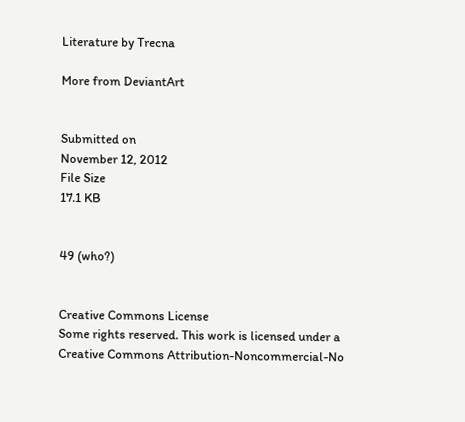Literature by Trecna

More from DeviantArt


Submitted on
November 12, 2012
File Size
17.1 KB


49 (who?)


Creative Commons License
Some rights reserved. This work is licensed under a
Creative Commons Attribution-Noncommercial-No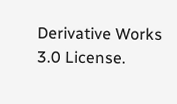Derivative Works 3.0 License.